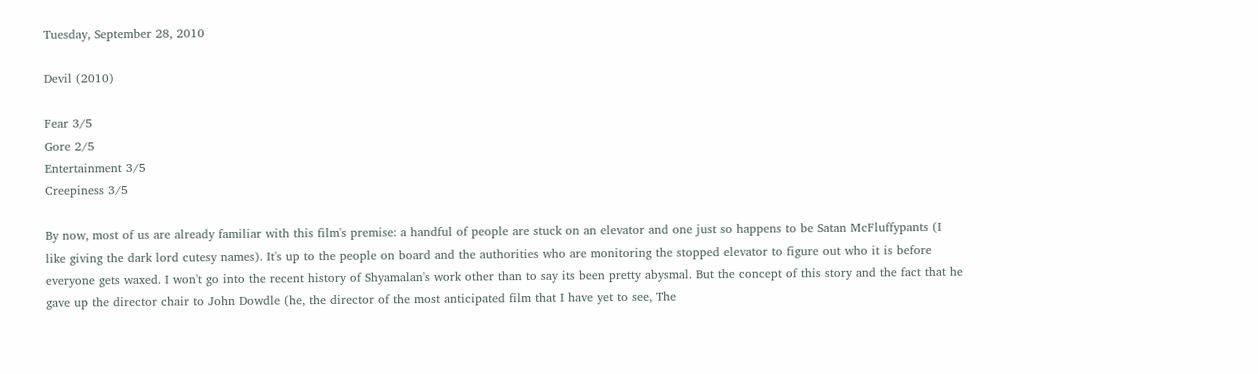Tuesday, September 28, 2010

Devil (2010)

Fear 3/5
Gore 2/5
Entertainment 3/5
Creepiness 3/5

By now, most of us are already familiar with this film's premise: a handful of people are stuck on an elevator and one just so happens to be Satan McFluffypants (I like giving the dark lord cutesy names). It's up to the people on board and the authorities who are monitoring the stopped elevator to figure out who it is before everyone gets waxed. I won't go into the recent history of Shyamalan's work other than to say its been pretty abysmal. But the concept of this story and the fact that he gave up the director chair to John Dowdle (he, the director of the most anticipated film that I have yet to see, The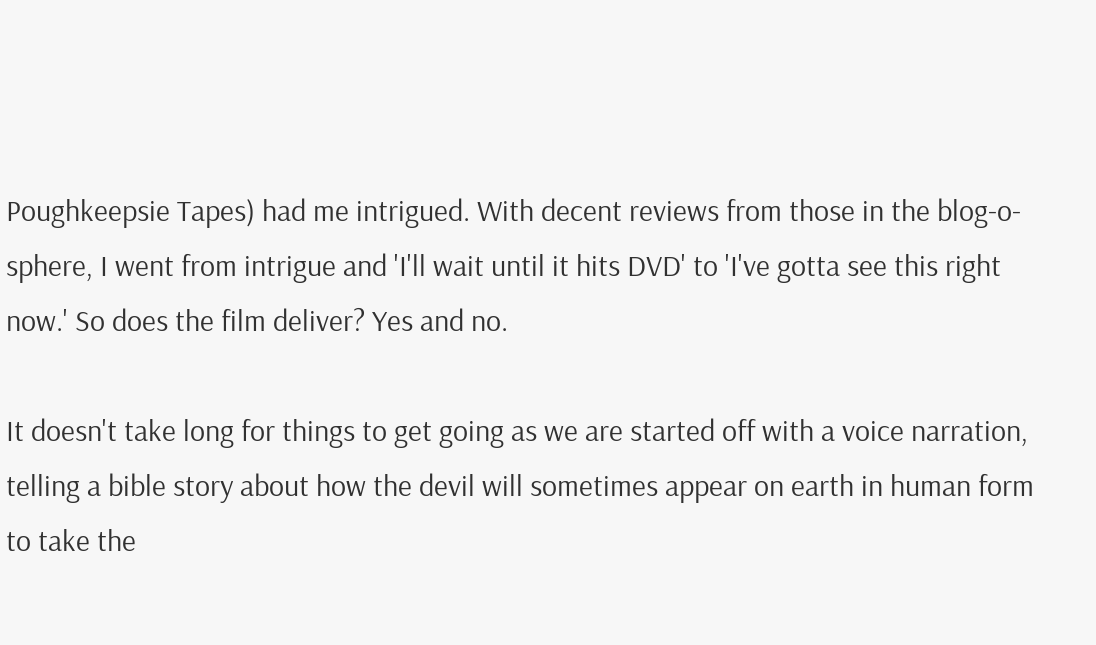Poughkeepsie Tapes) had me intrigued. With decent reviews from those in the blog-o-sphere, I went from intrigue and 'I'll wait until it hits DVD' to 'I've gotta see this right now.' So does the film deliver? Yes and no.

It doesn't take long for things to get going as we are started off with a voice narration, telling a bible story about how the devil will sometimes appear on earth in human form to take the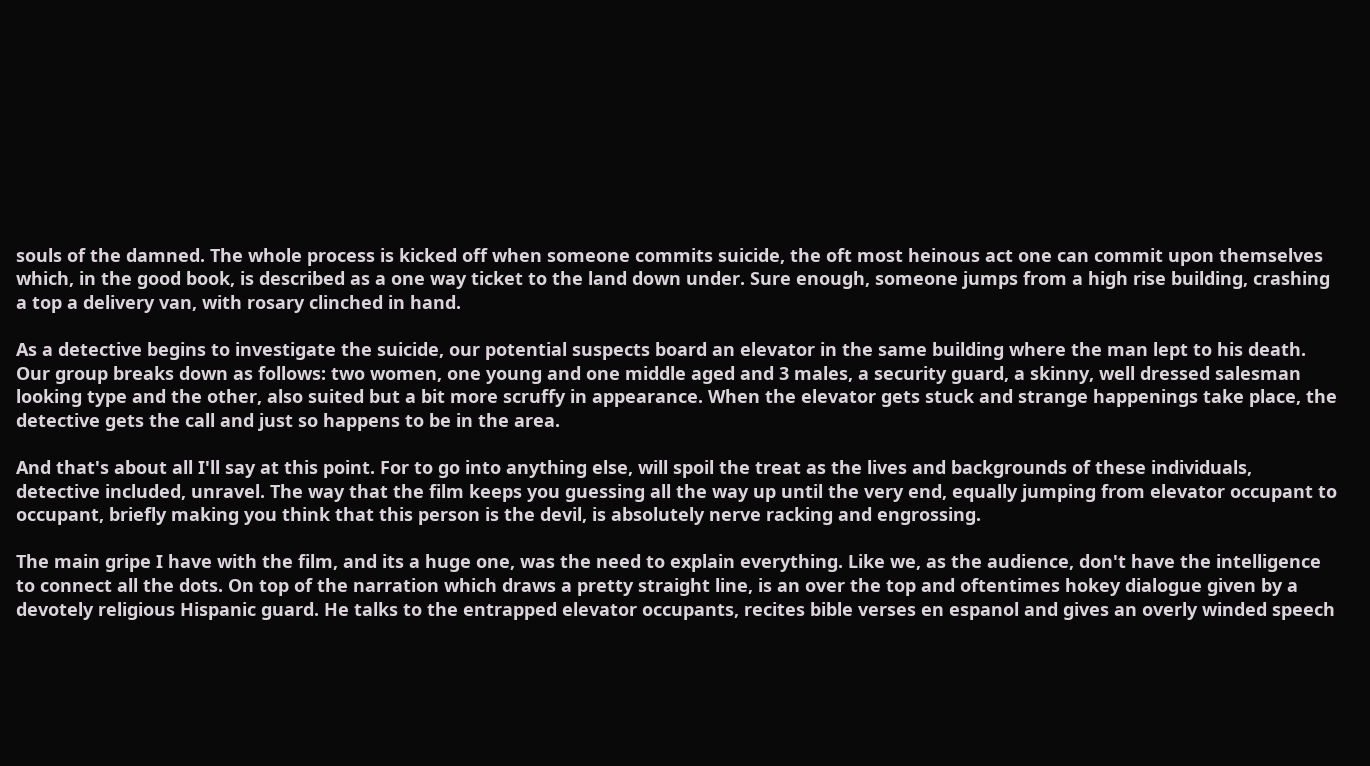souls of the damned. The whole process is kicked off when someone commits suicide, the oft most heinous act one can commit upon themselves which, in the good book, is described as a one way ticket to the land down under. Sure enough, someone jumps from a high rise building, crashing a top a delivery van, with rosary clinched in hand.

As a detective begins to investigate the suicide, our potential suspects board an elevator in the same building where the man lept to his death. Our group breaks down as follows: two women, one young and one middle aged and 3 males, a security guard, a skinny, well dressed salesman looking type and the other, also suited but a bit more scruffy in appearance. When the elevator gets stuck and strange happenings take place, the detective gets the call and just so happens to be in the area.

And that's about all I'll say at this point. For to go into anything else, will spoil the treat as the lives and backgrounds of these individuals, detective included, unravel. The way that the film keeps you guessing all the way up until the very end, equally jumping from elevator occupant to occupant, briefly making you think that this person is the devil, is absolutely nerve racking and engrossing.

The main gripe I have with the film, and its a huge one, was the need to explain everything. Like we, as the audience, don't have the intelligence to connect all the dots. On top of the narration which draws a pretty straight line, is an over the top and oftentimes hokey dialogue given by a devotely religious Hispanic guard. He talks to the entrapped elevator occupants, recites bible verses en espanol and gives an overly winded speech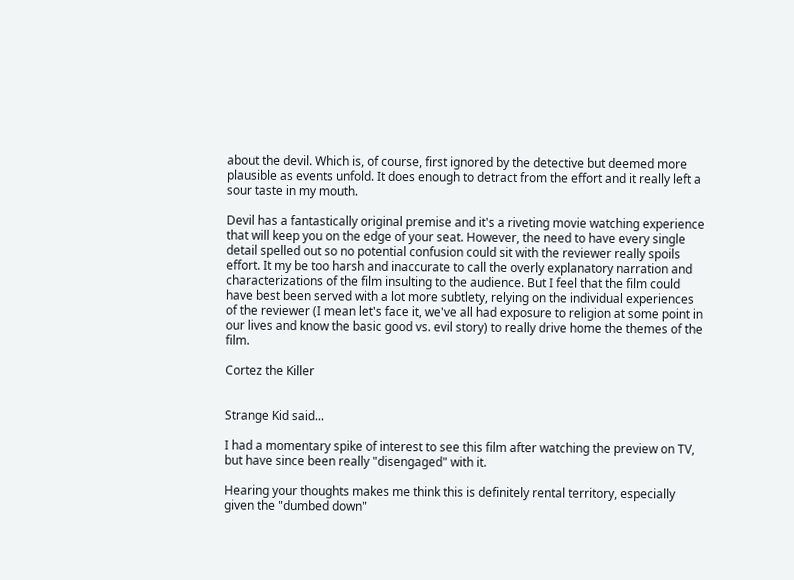about the devil. Which is, of course, first ignored by the detective but deemed more plausible as events unfold. It does enough to detract from the effort and it really left a sour taste in my mouth.

Devil has a fantastically original premise and it's a riveting movie watching experience that will keep you on the edge of your seat. However, the need to have every single detail spelled out so no potential confusion could sit with the reviewer really spoils effort. It my be too harsh and inaccurate to call the overly explanatory narration and characterizations of the film insulting to the audience. But I feel that the film could have best been served with a lot more subtlety, relying on the individual experiences of the reviewer (I mean let's face it, we've all had exposure to religion at some point in our lives and know the basic good vs. evil story) to really drive home the themes of the film.

Cortez the Killer


Strange Kid said...

I had a momentary spike of interest to see this film after watching the preview on TV, but have since been really "disengaged" with it.

Hearing your thoughts makes me think this is definitely rental territory, especially given the "dumbed down"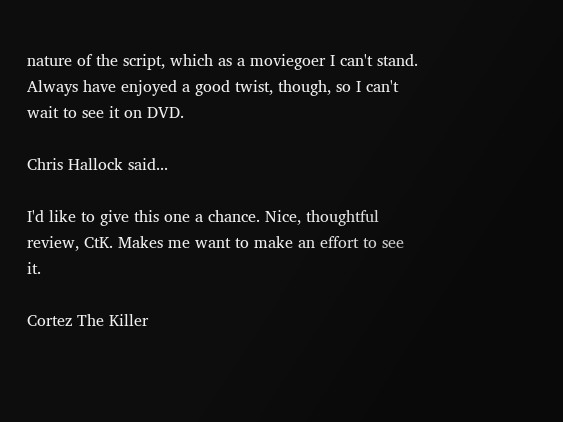nature of the script, which as a moviegoer I can't stand. Always have enjoyed a good twist, though, so I can't wait to see it on DVD.

Chris Hallock said...

I'd like to give this one a chance. Nice, thoughtful review, CtK. Makes me want to make an effort to see it.

Cortez The Killer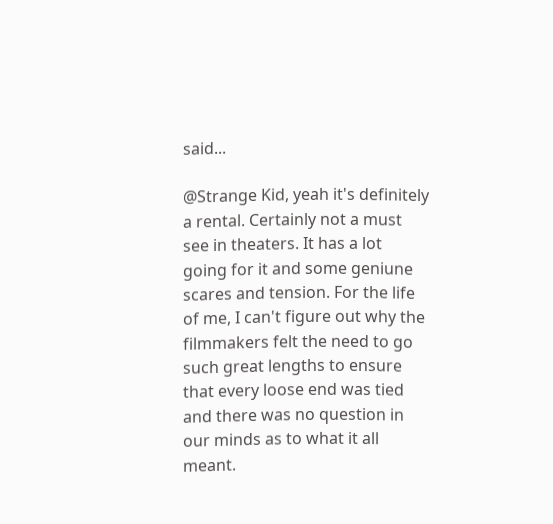said...

@Strange Kid, yeah it's definitely a rental. Certainly not a must see in theaters. It has a lot going for it and some geniune scares and tension. For the life of me, I can't figure out why the filmmakers felt the need to go such great lengths to ensure that every loose end was tied and there was no question in our minds as to what it all meant.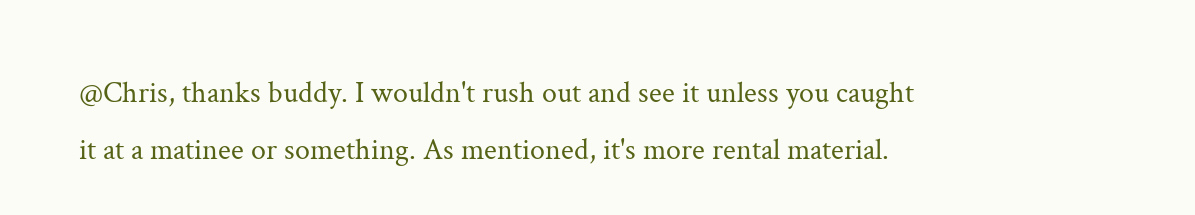@Chris, thanks buddy. I wouldn't rush out and see it unless you caught it at a matinee or something. As mentioned, it's more rental material.